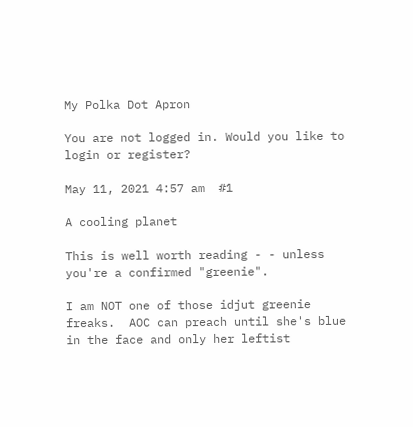My Polka Dot Apron

You are not logged in. Would you like to login or register?

May 11, 2021 4:57 am  #1

A cooling planet

This is well worth reading - - unless you're a confirmed "greenie".

I am NOT one of those idjut greenie freaks.  AOC can preach until she's blue in the face and only her leftist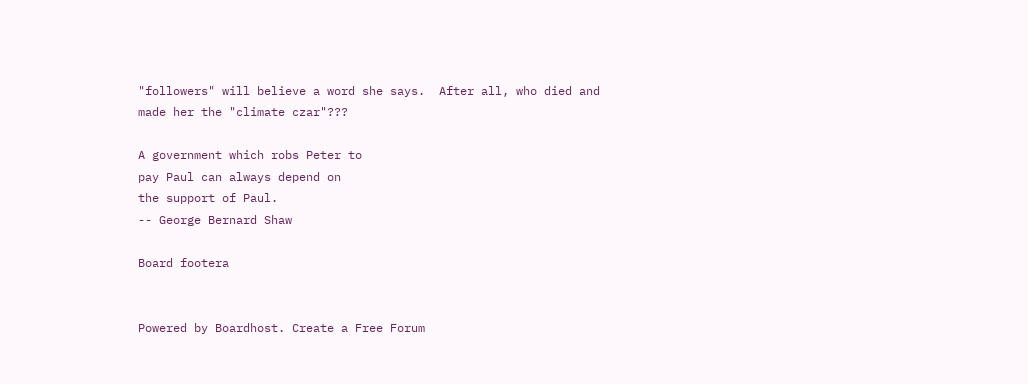"followers" will believe a word she says.  After all, who died and made her the "climate czar"???

A government which robs Peter to
pay Paul can always depend on
the support of Paul.
-- George Bernard Shaw

Board footera


Powered by Boardhost. Create a Free Forum